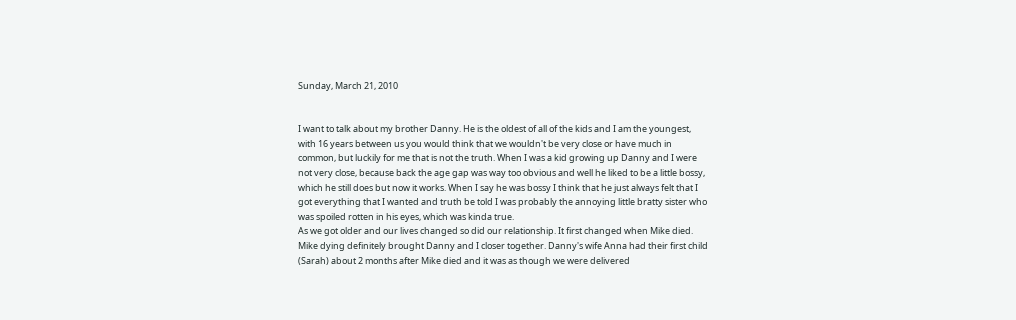Sunday, March 21, 2010


I want to talk about my brother Danny. He is the oldest of all of the kids and I am the youngest, with 16 years between us you would think that we wouldn't be very close or have much in common, but luckily for me that is not the truth. When I was a kid growing up Danny and I were not very close, because back the age gap was way too obvious and well he liked to be a little bossy, which he still does but now it works. When I say he was bossy I think that he just always felt that I got everything that I wanted and truth be told I was probably the annoying little bratty sister who was spoiled rotten in his eyes, which was kinda true.
As we got older and our lives changed so did our relationship. It first changed when Mike died. Mike dying definitely brought Danny and I closer together. Danny's wife Anna had their first child (Sarah) about 2 months after Mike died and it was as though we were delivered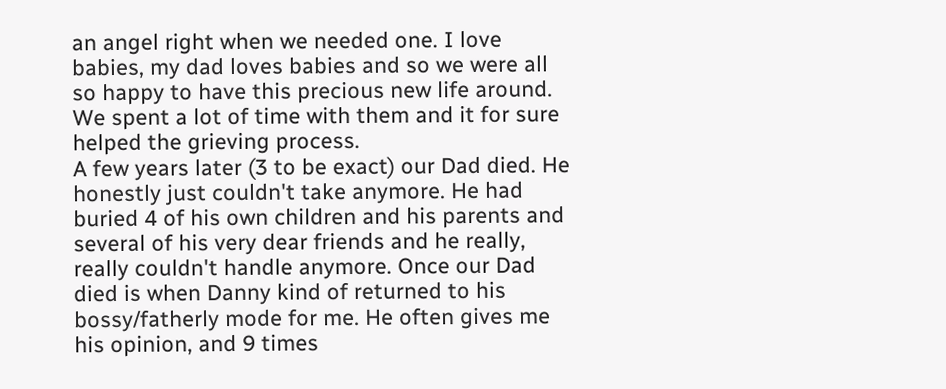an angel right when we needed one. I love babies, my dad loves babies and so we were all so happy to have this precious new life around. We spent a lot of time with them and it for sure helped the grieving process.
A few years later (3 to be exact) our Dad died. He honestly just couldn't take anymore. He had buried 4 of his own children and his parents and several of his very dear friends and he really, really couldn't handle anymore. Once our Dad died is when Danny kind of returned to his bossy/fatherly mode for me. He often gives me his opinion, and 9 times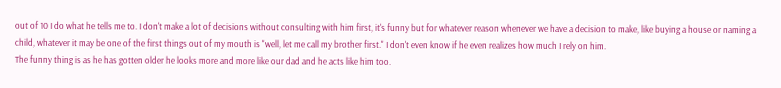out of 10 I do what he tells me to. I don't make a lot of decisions without consulting with him first, it's funny but for whatever reason whenever we have a decision to make, like buying a house or naming a child, whatever it may be one of the first things out of my mouth is "well, let me call my brother first." I don't even know if he even realizes how much I rely on him.
The funny thing is as he has gotten older he looks more and more like our dad and he acts like him too.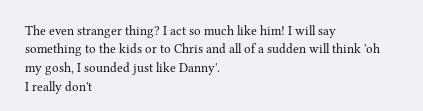The even stranger thing? I act so much like him! I will say something to the kids or to Chris and all of a sudden will think 'oh my gosh, I sounded just like Danny'.
I really don't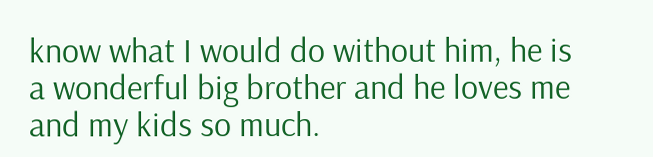know what I would do without him, he is a wonderful big brother and he loves me and my kids so much.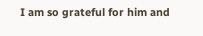I am so grateful for him and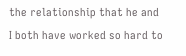the relationship that he and I both have worked so hard to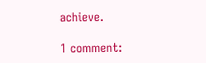achieve.

1 comment: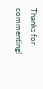Thanks for commenting!